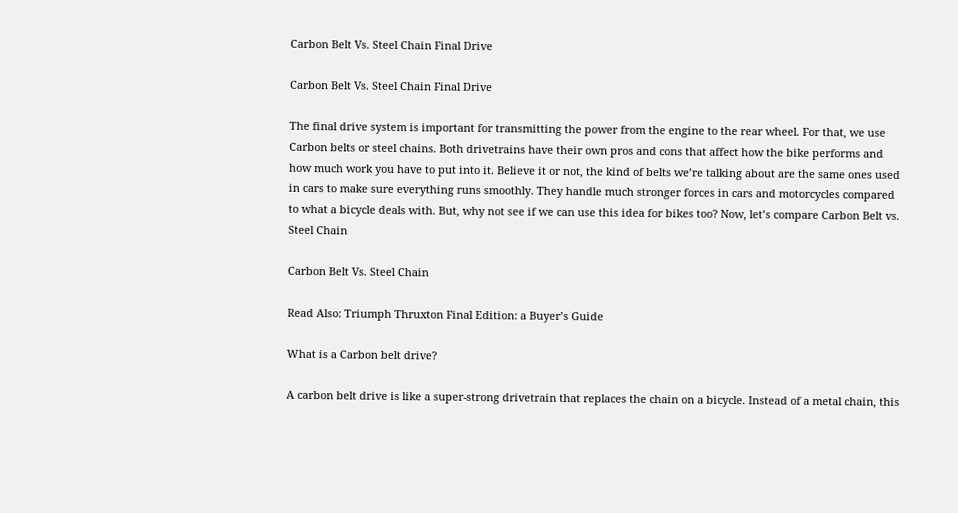Carbon Belt Vs. Steel Chain Final Drive

Carbon Belt Vs. Steel Chain Final Drive

The final drive system is important for transmitting the power from the engine to the rear wheel. For that, we use Carbon belts or steel chains. Both drivetrains have their own pros and cons that affect how the bike performs and how much work you have to put into it. Believe it or not, the kind of belts we’re talking about are the same ones used in cars to make sure everything runs smoothly. They handle much stronger forces in cars and motorcycles compared to what a bicycle deals with. But, why not see if we can use this idea for bikes too? Now, let’s compare Carbon Belt vs. Steel Chain

Carbon Belt Vs. Steel Chain

Read Also: Triumph Thruxton Final Edition: a Buyer’s Guide

What is a Carbon belt drive?

A carbon belt drive is like a super-strong drivetrain that replaces the chain on a bicycle. Instead of a metal chain, this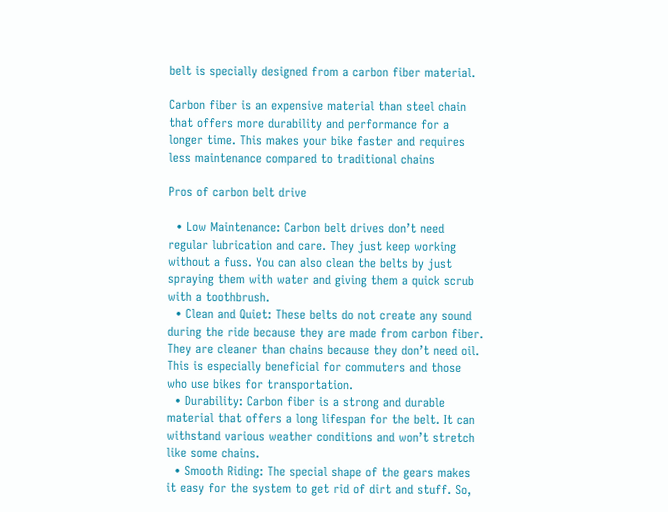belt is specially designed from a carbon fiber material.

Carbon fiber is an expensive material than steel chain that offers more durability and performance for a longer time. This makes your bike faster and requires less maintenance compared to traditional chains

Pros of carbon belt drive

  • Low Maintenance: Carbon belt drives don’t need regular lubrication and care. They just keep working without a fuss. You can also clean the belts by just spraying them with water and giving them a quick scrub with a toothbrush.
  • Clean and Quiet: These belts do not create any sound during the ride because they are made from carbon fiber. They are cleaner than chains because they don’t need oil. This is especially beneficial for commuters and those who use bikes for transportation.
  • Durability: Carbon fiber is a strong and durable material that offers a long lifespan for the belt. It can withstand various weather conditions and won’t stretch like some chains.
  • Smooth Riding: The special shape of the gears makes it easy for the system to get rid of dirt and stuff. So,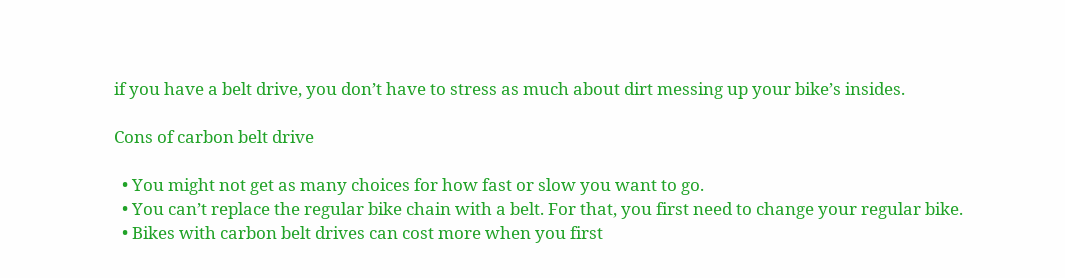if you have a belt drive, you don’t have to stress as much about dirt messing up your bike’s insides.

Cons of carbon belt drive

  • You might not get as many choices for how fast or slow you want to go.
  • You can’t replace the regular bike chain with a belt. For that, you first need to change your regular bike.
  • Bikes with carbon belt drives can cost more when you first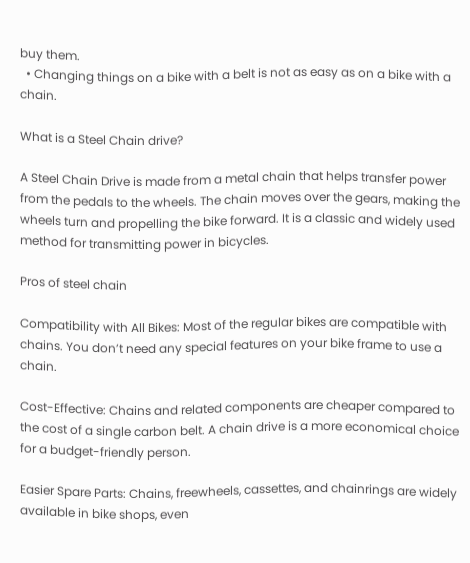buy them.
  • Changing things on a bike with a belt is not as easy as on a bike with a chain.

What is a Steel Chain drive?

A Steel Chain Drive is made from a metal chain that helps transfer power from the pedals to the wheels. The chain moves over the gears, making the wheels turn and propelling the bike forward. It is a classic and widely used method for transmitting power in bicycles.

Pros of steel chain

Compatibility with All Bikes: Most of the regular bikes are compatible with chains. You don’t need any special features on your bike frame to use a chain.

Cost-Effective: Chains and related components are cheaper compared to the cost of a single carbon belt. A chain drive is a more economical choice for a budget-friendly person.

Easier Spare Parts: Chains, freewheels, cassettes, and chainrings are widely available in bike shops, even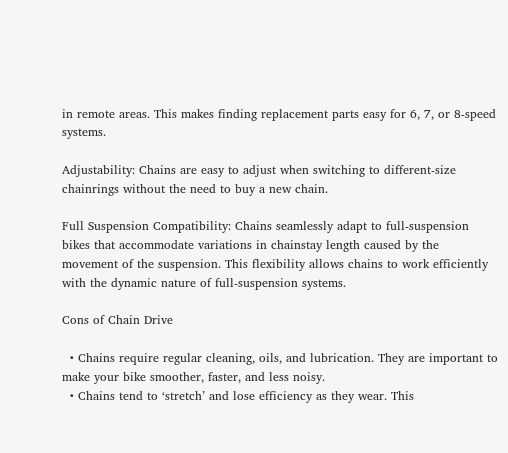in remote areas. This makes finding replacement parts easy for 6, 7, or 8-speed systems.

Adjustability: Chains are easy to adjust when switching to different-size chainrings without the need to buy a new chain.

Full Suspension Compatibility: Chains seamlessly adapt to full-suspension bikes that accommodate variations in chainstay length caused by the movement of the suspension. This flexibility allows chains to work efficiently with the dynamic nature of full-suspension systems.

Cons of Chain Drive

  • Chains require regular cleaning, oils, and lubrication. They are important to make your bike smoother, faster, and less noisy.
  • Chains tend to ‘stretch’ and lose efficiency as they wear. This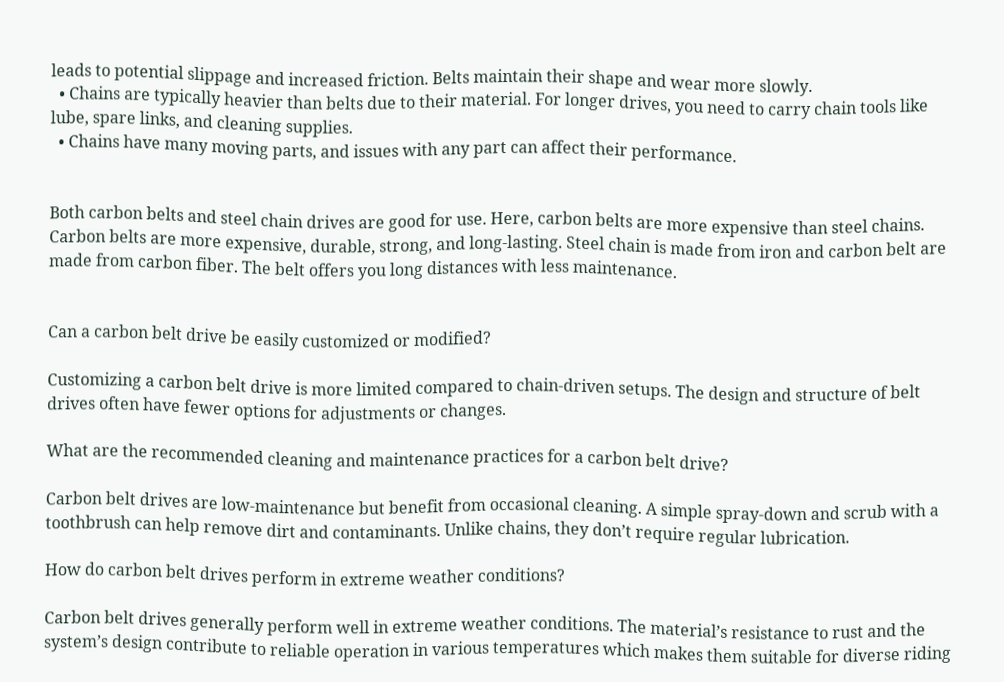leads to potential slippage and increased friction. Belts maintain their shape and wear more slowly.
  • Chains are typically heavier than belts due to their material. For longer drives, you need to carry chain tools like lube, spare links, and cleaning supplies.
  • Chains have many moving parts, and issues with any part can affect their performance.


Both carbon belts and steel chain drives are good for use. Here, carbon belts are more expensive than steel chains. Carbon belts are more expensive, durable, strong, and long-lasting. Steel chain is made from iron and carbon belt are made from carbon fiber. The belt offers you long distances with less maintenance.


Can a carbon belt drive be easily customized or modified?

Customizing a carbon belt drive is more limited compared to chain-driven setups. The design and structure of belt drives often have fewer options for adjustments or changes.

What are the recommended cleaning and maintenance practices for a carbon belt drive?

Carbon belt drives are low-maintenance but benefit from occasional cleaning. A simple spray-down and scrub with a toothbrush can help remove dirt and contaminants. Unlike chains, they don’t require regular lubrication.

How do carbon belt drives perform in extreme weather conditions?

Carbon belt drives generally perform well in extreme weather conditions. The material’s resistance to rust and the system’s design contribute to reliable operation in various temperatures which makes them suitable for diverse riding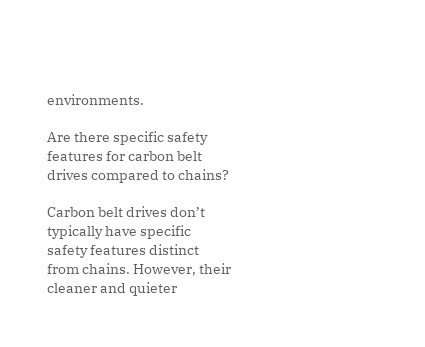environments.

Are there specific safety features for carbon belt drives compared to chains?

Carbon belt drives don’t typically have specific safety features distinct from chains. However, their cleaner and quieter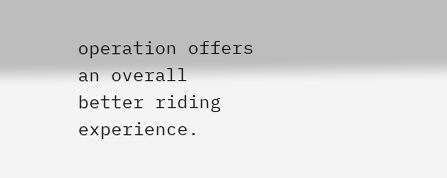operation offers an overall better riding experience.